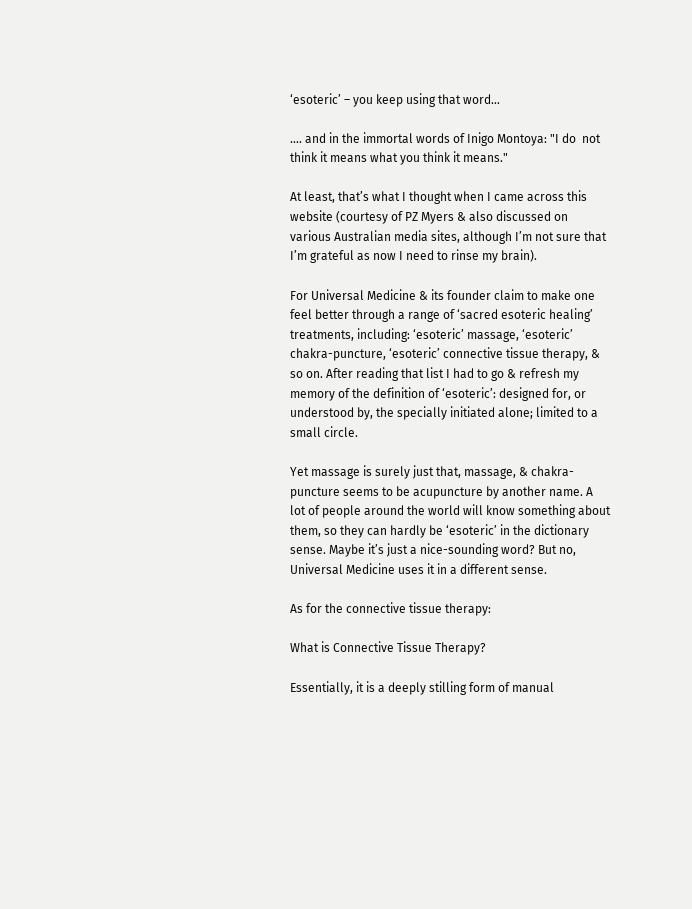‘esoteric’ – you keep using that word…

…. and in the immortal words of Inigo Montoya: "I do  not think it means what you think it means."

At least, that’s what I thought when I came across this website (courtesy of PZ Myers & also discussed on various Australian media sites, although I’m not sure that I’m grateful as now I need to rinse my brain).

For Universal Medicine & its founder claim to make one feel better through a range of ‘sacred esoteric healing’ treatments, including: ‘esoteric’ massage, ‘esoteric’ chakra-puncture, ‘esoteric’ connective tissue therapy, & so on. After reading that list I had to go & refresh my memory of the definition of ‘esoteric’: designed for, or understood by, the specially initiated alone; limited to a small circle.

Yet massage is surely just that, massage, & chakra-puncture seems to be acupuncture by another name. A lot of people around the world will know something about them, so they can hardly be ‘esoteric’ in the dictionary sense. Maybe it’s just a nice-sounding word? But no, Universal Medicine uses it in a different sense.

As for the connective tissue therapy:

What is Connective Tissue Therapy?

Essentially, it is a deeply stilling form of manual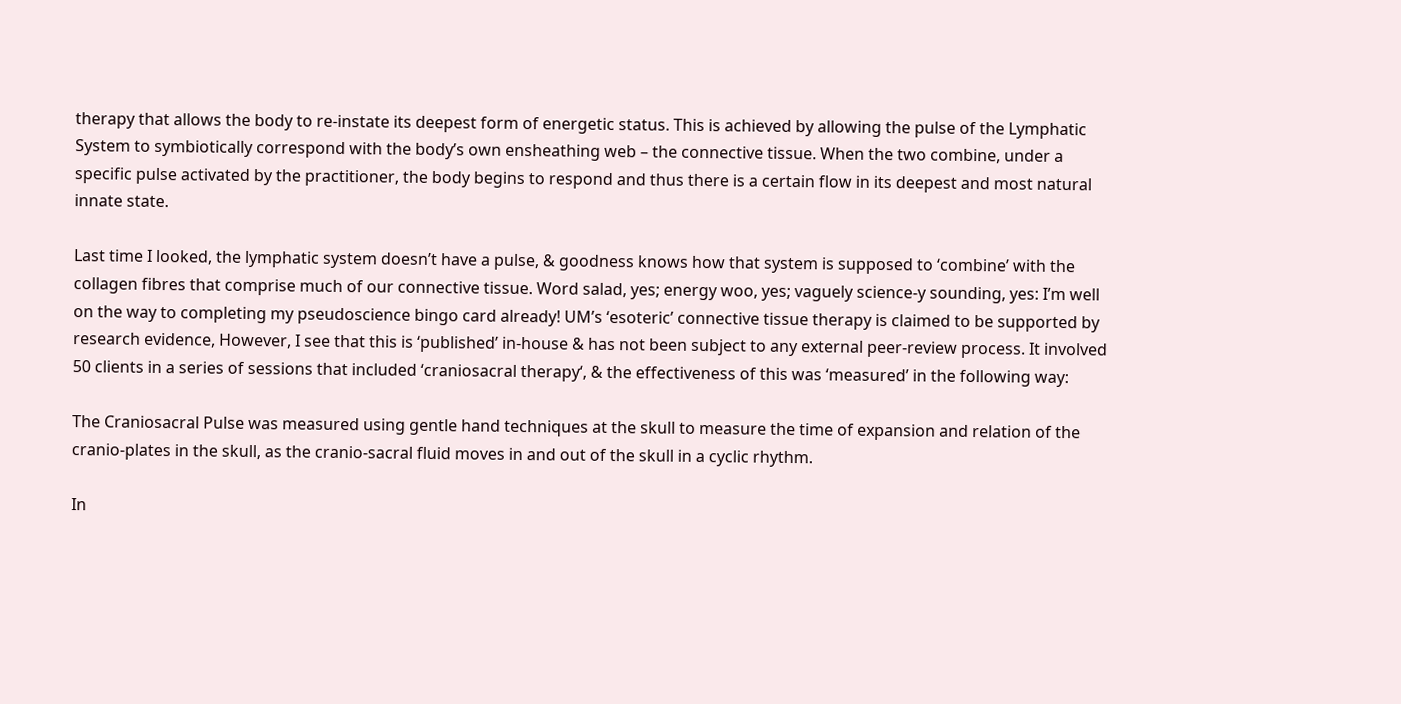therapy that allows the body to re-instate its deepest form of energetic status. This is achieved by allowing the pulse of the Lymphatic System to symbiotically correspond with the body’s own ensheathing web – the connective tissue. When the two combine, under a specific pulse activated by the practitioner, the body begins to respond and thus there is a certain flow in its deepest and most natural innate state.

Last time I looked, the lymphatic system doesn’t have a pulse, & goodness knows how that system is supposed to ‘combine’ with the collagen fibres that comprise much of our connective tissue. Word salad, yes; energy woo, yes; vaguely science-y sounding, yes: I’m well on the way to completing my pseudoscience bingo card already! UM’s ‘esoteric’ connective tissue therapy is claimed to be supported by research evidence, However, I see that this is ‘published’ in-house & has not been subject to any external peer-review process. It involved 50 clients in a series of sessions that included ‘craniosacral therapy‘, & the effectiveness of this was ‘measured’ in the following way:

The Craniosacral Pulse was measured using gentle hand techniques at the skull to measure the time of expansion and relation of the cranio-plates in the skull, as the cranio-sacral fluid moves in and out of the skull in a cyclic rhythm.

In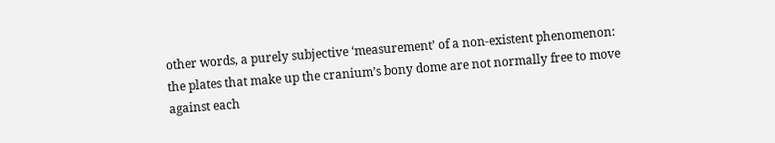other words, a purely subjective ‘measurement’ of a non-existent phenomenon: the plates that make up the cranium’s bony dome are not normally free to move against each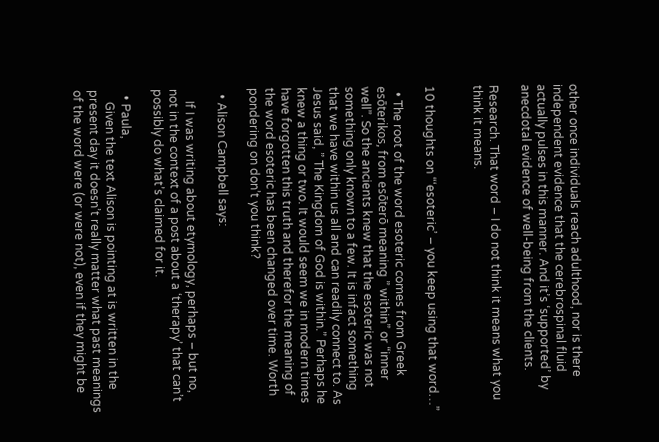other once individuals reach adulthood, nor is there independent evidence that the cerebrospinal fluid actually pulses in this manner. And it’s ‘supported’ by anecdotal evidence of well-being from the clients.

Research. That word – I do not think it means what you think it means.


10 thoughts on “‘esoteric’ – you keep using that word…”

  • The root of the word esoteric comes from Greek esōterikos, from esōterō meaning ” within” or “inner well”. So the ancients knew that the esoteric was not something only known to a few. It is infact something that we have within us all and can readily connect to. As Jesus said, ” The Kingdom of God is within.” Perhaps he knew a thing or two. It would seem we in modern times have forgotten this truth and therefor the meaning of the word esoteric has been changed over time. Worth pondering on don’t you think?

  • Alison Campbell says:

    If I was writing about etymology, perhaps – but no, not in the context of a post about a ‘therapy’ that can’t possibly do what’s claimed for it.

  • Paula,
    Given the text Alison is pointing at is written in the present day it doesn’t really matter what past meanings of the word were (or were not), even if they might be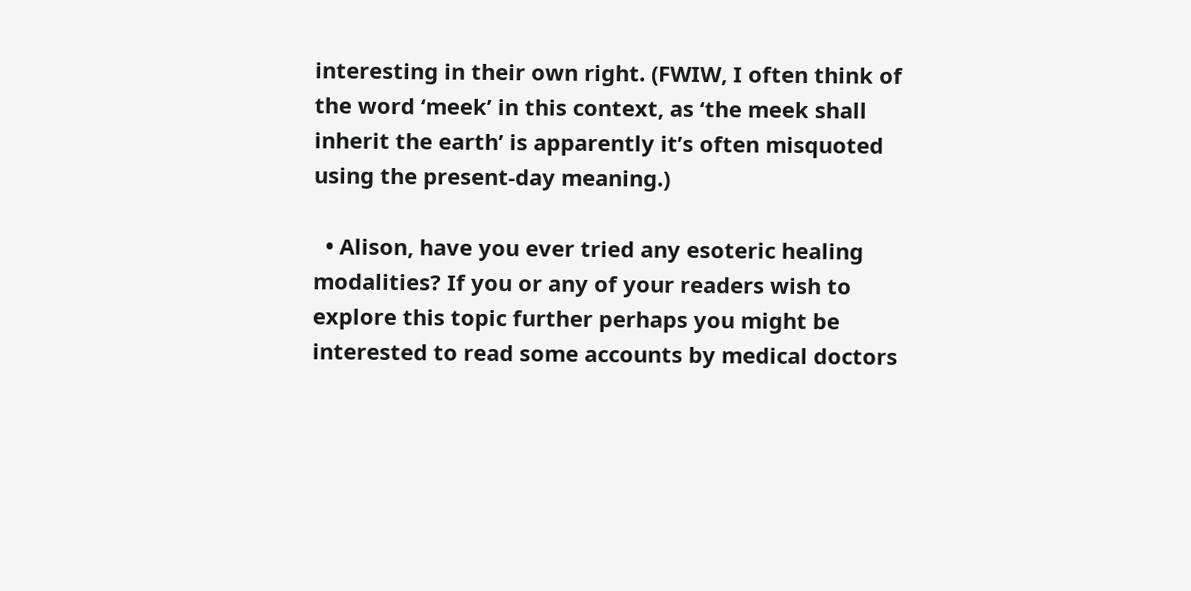interesting in their own right. (FWIW, I often think of the word ‘meek’ in this context, as ‘the meek shall inherit the earth’ is apparently it’s often misquoted using the present-day meaning.)

  • Alison, have you ever tried any esoteric healing modalities? If you or any of your readers wish to explore this topic further perhaps you might be interested to read some accounts by medical doctors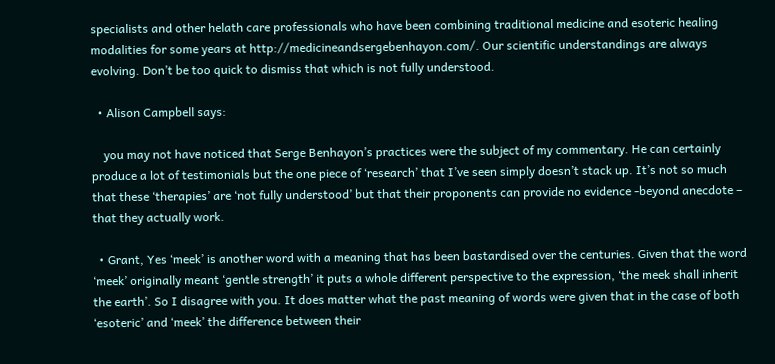specialists and other helath care professionals who have been combining traditional medicine and esoteric healing modalities for some years at http://medicineandsergebenhayon.com/. Our scientific understandings are always evolving. Don’t be too quick to dismiss that which is not fully understood.

  • Alison Campbell says:

    you may not have noticed that Serge Benhayon’s practices were the subject of my commentary. He can certainly produce a lot of testimonials but the one piece of ‘research’ that I’ve seen simply doesn’t stack up. It’s not so much that these ‘therapies’ are ‘not fully understood’ but that their proponents can provide no evidence -beyond anecdote – that they actually work.

  • Grant, Yes ‘meek’ is another word with a meaning that has been bastardised over the centuries. Given that the word ‘meek’ originally meant ‘gentle strength’ it puts a whole different perspective to the expression, ‘the meek shall inherit the earth’. So I disagree with you. It does matter what the past meaning of words were given that in the case of both ‘esoteric’ and ‘meek’ the difference between their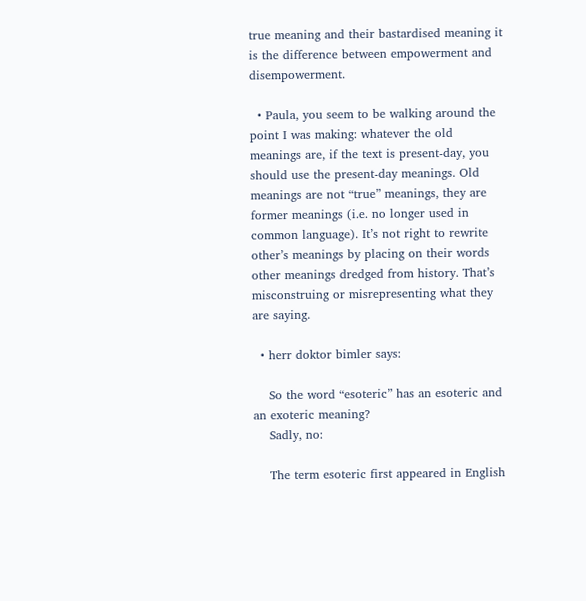true meaning and their bastardised meaning it is the difference between empowerment and disempowerment.

  • Paula, you seem to be walking around the point I was making: whatever the old meanings are, if the text is present-day, you should use the present-day meanings. Old meanings are not “true” meanings, they are former meanings (i.e. no longer used in common language). It’s not right to rewrite other’s meanings by placing on their words other meanings dredged from history. That’s misconstruing or misrepresenting what they are saying.

  • herr doktor bimler says:

    So the word “esoteric” has an esoteric and an exoteric meaning?
    Sadly, no:

    The term esoteric first appeared in English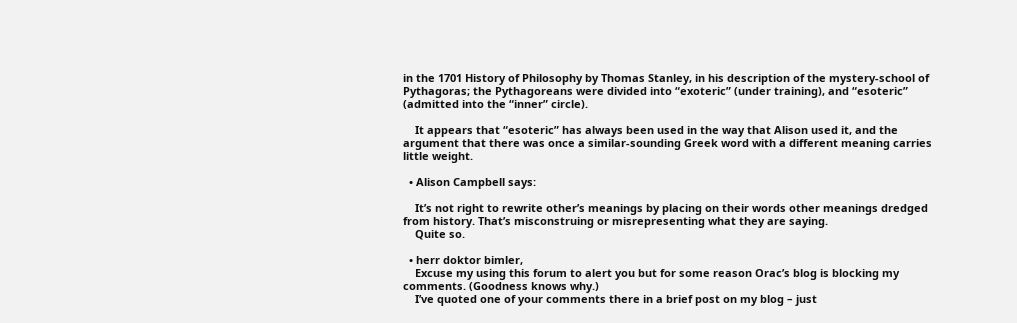in the 1701 History of Philosophy by Thomas Stanley, in his description of the mystery-school of Pythagoras; the Pythagoreans were divided into “exoteric” (under training), and “esoteric” (admitted into the “inner” circle).

    It appears that “esoteric” has always been used in the way that Alison used it, and the argument that there was once a similar-sounding Greek word with a different meaning carries little weight.

  • Alison Campbell says:

    It’s not right to rewrite other’s meanings by placing on their words other meanings dredged from history. That’s misconstruing or misrepresenting what they are saying.
    Quite so.

  • herr doktor bimler,
    Excuse my using this forum to alert you but for some reason Orac’s blog is blocking my comments. (Goodness knows why.)
    I’ve quoted one of your comments there in a brief post on my blog – just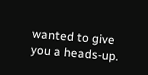wanted to give you a heads-up.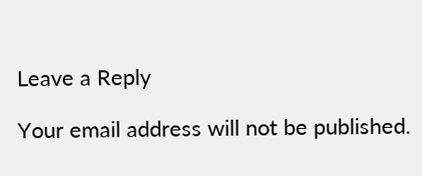Leave a Reply

Your email address will not be published.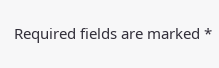Required fields are marked *